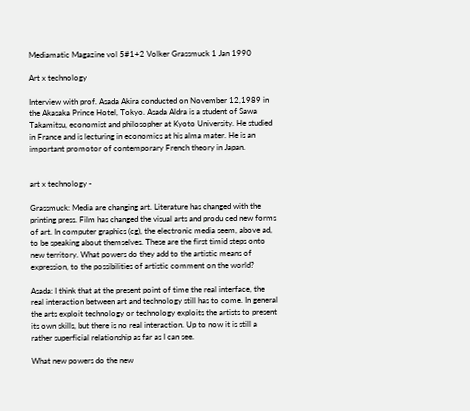Mediamatic Magazine vol 5#1+2 Volker Grassmuck 1 Jan 1990

Art x technology

Interview with prof. Asada Akira conducted on November 12,1989 in the Akasaka Prince Hotel, Tokyo. Asada Aldra is a student of Sawa Takamitsu, economist and philosopher at Kyoto University. He studied in France and is lecturing in economics at his alma mater. He is an important promotor of contemporary French theory in Japan.


art x technology -

Grassmuck: Media are changing art. Literature has changed with the printing press. Film has changed the visual arts and produ ced new forms of art. In computer graphics (cg), the electronic media seem, above ad, to be speaking about themselves. These are the first timid steps onto new territory. What powers do they add to the artistic means of expression, to the possibilities of artistic comment on the world?

Asada: I think that at the present point of time the real interface, the real interaction between art and technology still has to come. In general the arts exploit technology or technology exploits the artists to present its own skills, but there is no real interaction. Up to now it is still a rather superficial relationship as far as I can see.

What new powers do the new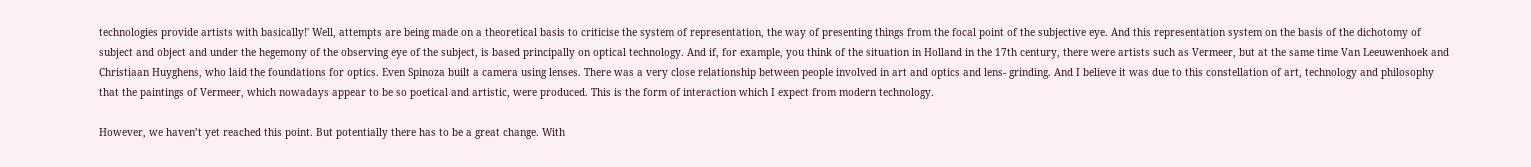technologies provide artists with basically!' Well, attempts are being made on a theoretical basis to criticise the system of representation, the way of presenting things from the focal point of the subjective eye. And this representation system on the basis of the dichotomy of subject and object and under the hegemony of the observing eye of the subject, is based principally on optical technology. And if, for example, you think of the situation in Holland in the 17th century, there were artists such as Vermeer, but at the same time Van Leeuwenhoek and Christiaan Huyghens, who laid the foundations for optics. Even Spinoza built a camera using lenses. There was a very close relationship between people involved in art and optics and lens- grinding. And I believe it was due to this constellation of art, technology and philosophy that the paintings of Vermeer, which nowadays appear to be so poetical and artistic, were produced. This is the form of interaction which I expect from modern technology.

However, we haven’t yet reached this point. But potentially there has to be a great change. With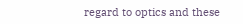regard to optics and these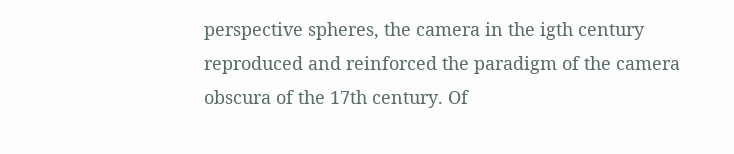perspective spheres, the camera in the igth century reproduced and reinforced the paradigm of the camera obscura of the 17th century. Of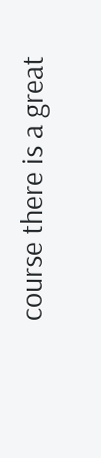course there is a great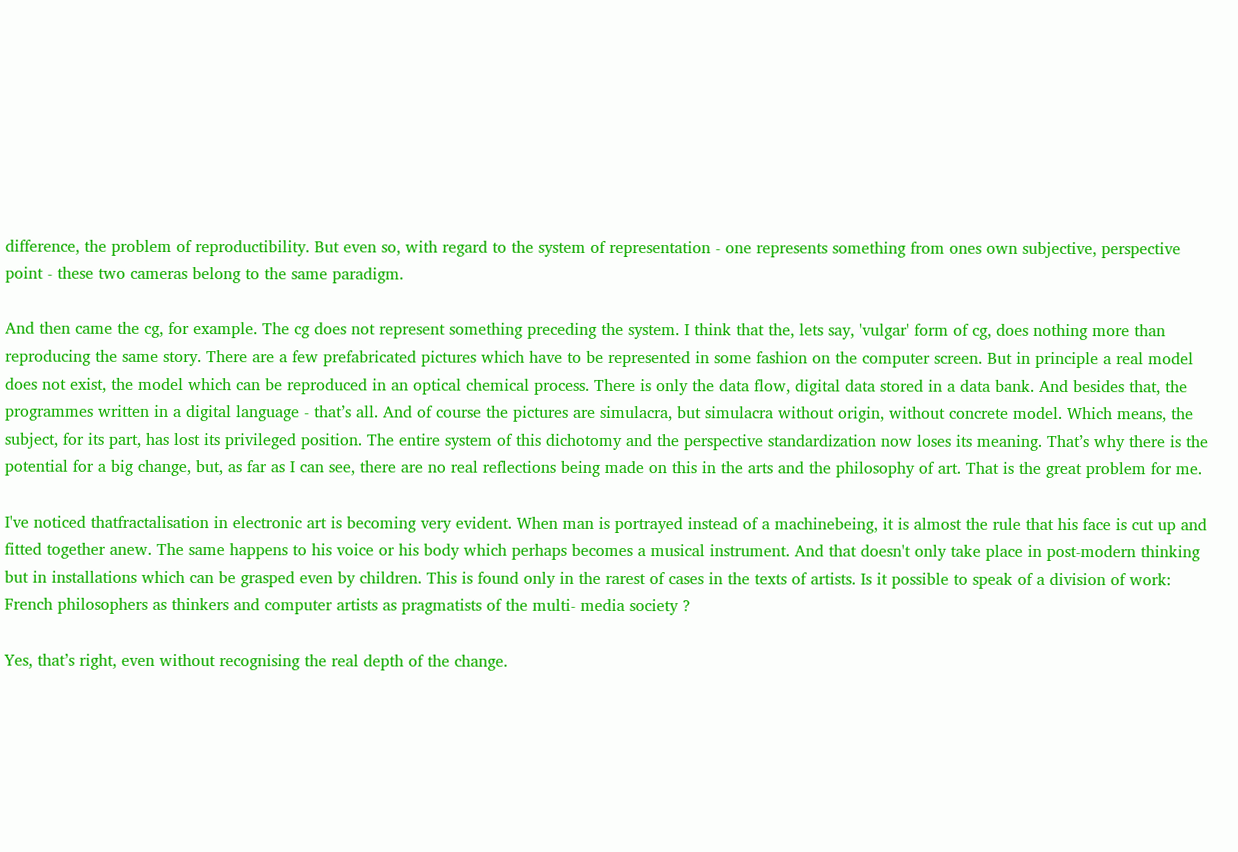difference, the problem of reproductibility. But even so, with regard to the system of representation - one represents something from ones own subjective, perspective point - these two cameras belong to the same paradigm.

And then came the cg, for example. The cg does not represent something preceding the system. I think that the, lets say, 'vulgar' form of cg, does nothing more than reproducing the same story. There are a few prefabricated pictures which have to be represented in some fashion on the computer screen. But in principle a real model does not exist, the model which can be reproduced in an optical chemical process. There is only the data flow, digital data stored in a data bank. And besides that, the programmes written in a digital language - that’s all. And of course the pictures are simulacra, but simulacra without origin, without concrete model. Which means, the subject, for its part, has lost its privileged position. The entire system of this dichotomy and the perspective standardization now loses its meaning. That’s why there is the potential for a big change, but, as far as I can see, there are no real reflections being made on this in the arts and the philosophy of art. That is the great problem for me.

I've noticed thatfractalisation in electronic art is becoming very evident. When man is portrayed instead of a machinebeing, it is almost the rule that his face is cut up and fitted together anew. The same happens to his voice or his body which perhaps becomes a musical instrument. And that doesn't only take place in post-modern thinking but in installations which can be grasped even by children. This is found only in the rarest of cases in the texts of artists. Is it possible to speak of a division of work: French philosophers as thinkers and computer artists as pragmatists of the multi- media society ?

Yes, that’s right, even without recognising the real depth of the change.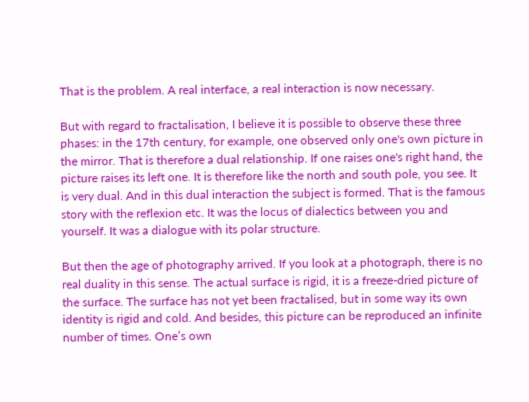That is the problem. A real interface, a real interaction is now necessary.

But with regard to fractalisation, I believe it is possible to observe these three phases: in the 17th century, for example, one observed only one's own picture in the mirror. That is therefore a dual relationship. If one raises one's right hand, the picture raises its left one. It is therefore like the north and south pole, you see. It is very dual. And in this dual interaction the subject is formed. That is the famous story with the reflexion etc. It was the locus of dialectics between you and yourself. It was a dialogue with its polar structure.

But then the age of photography arrived. If you look at a photograph, there is no real duality in this sense. The actual surface is rigid, it is a freeze-dried picture of the surface. The surface has not yet been fractalised, but in some way its own identity is rigid and cold. And besides, this picture can be reproduced an infinite number of times. One’s own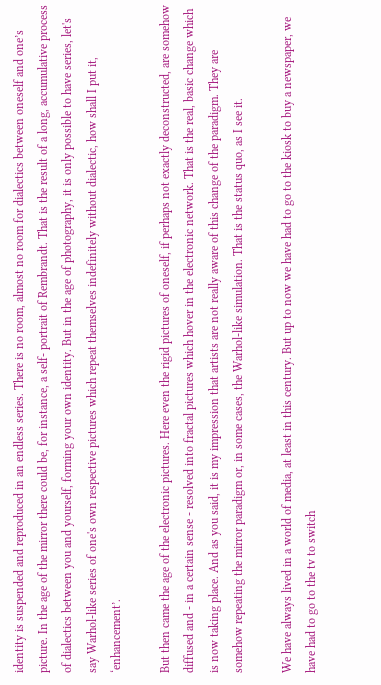identity is suspended and reproduced in an endless series. There is no room, almost no room for dialectics between oneself and one’s picture. In the age of the mirror there could be, for instance, a self- portrait of Rembrandt. That is the result of a long, accumulative process of dialectics between you and yourself, forming your own identity. But in the age of photography, it is only possible to have series, let's say Warhol-like series of one's own respective pictures which repeat themselves indefinitely without dialectic, how shall I put it, ‘enhancement’.

But then came the age of the electronic pictures. Here even the rigid pictures of oneself, if perhaps not exactly deconstructed, are somehow diffused and - in a certain sense - resolved into fractal pictures which hover in the electronic network. That is the real, basic change which is now taking place. And as you said, it is my impression that artists are not really aware of this change of the paradigm. They are somehow repeating the mirror paradigm or, in some cases, the Warhol-like simulation. That is the status quo, as I see it.

We have always lived in a world of media, at least in this century. But up to now we have had to go to the kiosk to buy a newspaper, we have had to go to the tv to switch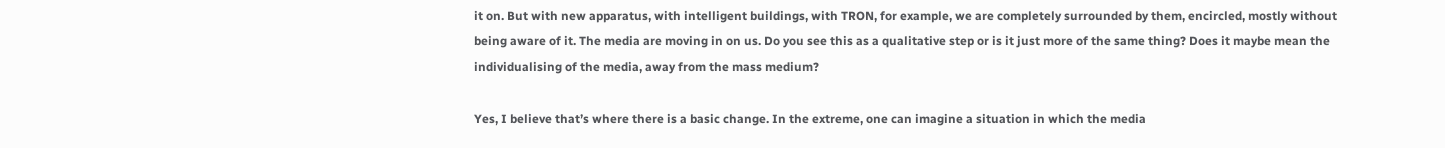it on. But with new apparatus, with intelligent buildings, with TRON, for example, we are completely surrounded by them, encircled, mostly without being aware of it. The media are moving in on us. Do you see this as a qualitative step or is it just more of the same thing? Does it maybe mean the individualising of the media, away from the mass medium?

Yes, I believe that’s where there is a basic change. In the extreme, one can imagine a situation in which the media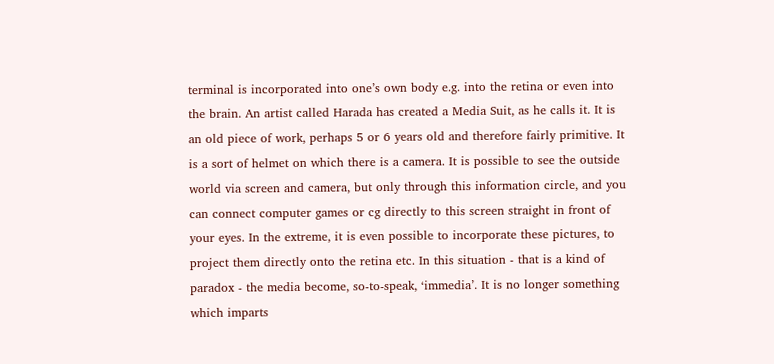terminal is incorporated into one’s own body e.g. into the retina or even into the brain. An artist called Harada has created a Media Suit, as he calls it. It is an old piece of work, perhaps 5 or 6 years old and therefore fairly primitive. It is a sort of helmet on which there is a camera. It is possible to see the outside world via screen and camera, but only through this information circle, and you can connect computer games or cg directly to this screen straight in front of your eyes. In the extreme, it is even possible to incorporate these pictures, to project them directly onto the retina etc. In this situation - that is a kind of paradox - the media become, so-to-speak, ‘immedia’. It is no longer something which imparts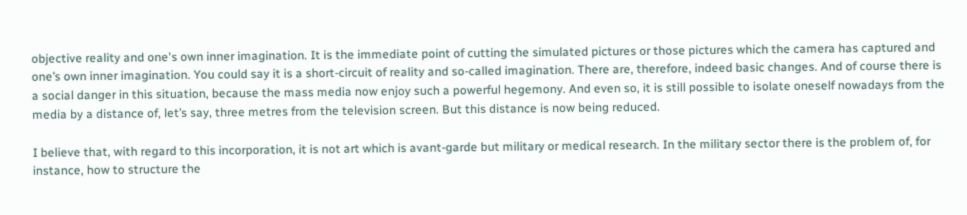objective reality and one's own inner imagination. It is the immediate point of cutting the simulated pictures or those pictures which the camera has captured and one’s own inner imagination. You could say it is a short-circuit of reality and so-called imagination. There are, therefore, indeed basic changes. And of course there is a social danger in this situation, because the mass media now enjoy such a powerful hegemony. And even so, it is still possible to isolate oneself nowadays from the media by a distance of, let’s say, three metres from the television screen. But this distance is now being reduced.

I believe that, with regard to this incorporation, it is not art which is avant-garde but military or medical research. In the military sector there is the problem of, for instance, how to structure the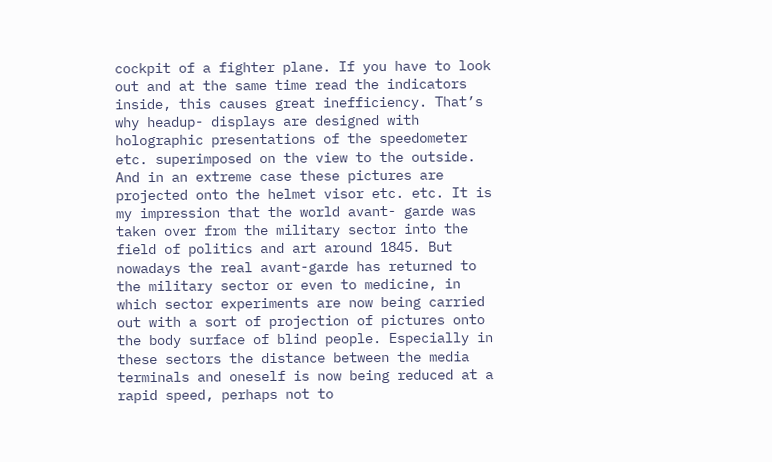cockpit of a fighter plane. If you have to look out and at the same time read the indicators inside, this causes great inefficiency. That’s why headup- displays are designed with holographic presentations of the speedometer etc. superimposed on the view to the outside. And in an extreme case these pictures are projected onto the helmet visor etc. etc. It is my impression that the world avant- garde was taken over from the military sector into the field of politics and art around 1845. But nowadays the real avant-garde has returned to the military sector or even to medicine, in which sector experiments are now being carried out with a sort of projection of pictures onto the body surface of blind people. Especially in these sectors the distance between the media terminals and oneself is now being reduced at a rapid speed, perhaps not to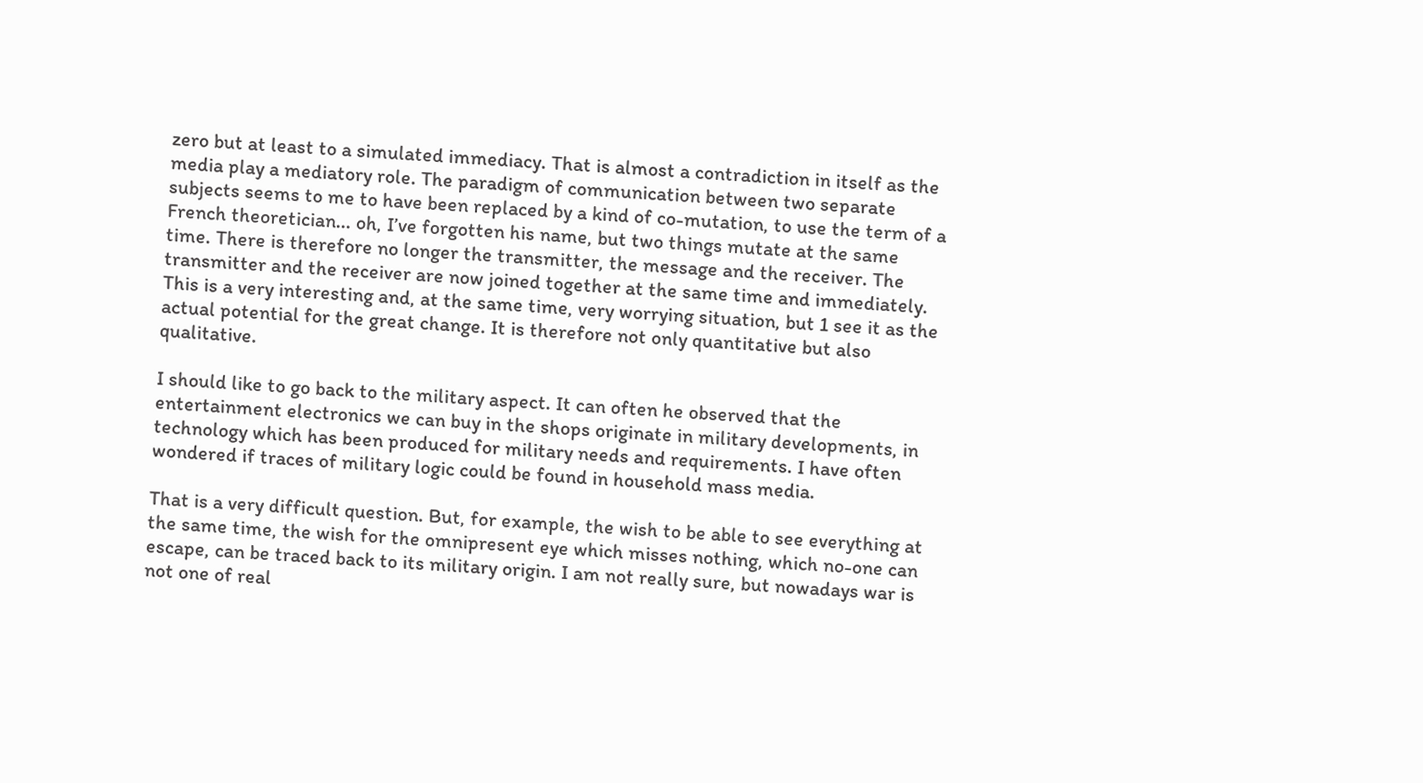zero but at least to a simulated immediacy. That is almost a contradiction in itself as the media play a mediatory role. The paradigm of communication between two separate subjects seems to me to have been replaced by a kind of co-mutation, to use the term of a French theoretician... oh, I’ve forgotten his name, but two things mutate at the same time. There is therefore no longer the transmitter, the message and the receiver. The transmitter and the receiver are now joined together at the same time and immediately. This is a very interesting and, at the same time, very worrying situation, but 1 see it as the actual potential for the great change. It is therefore not only quantitative but also qualitative.

I should like to go back to the military aspect. It can often he observed that the entertainment electronics we can buy in the shops originate in military developments, in technology which has been produced for military needs and requirements. I have often wondered if traces of military logic could be found in household mass media.

That is a very difficult question. But, for example, the wish to be able to see everything at the same time, the wish for the omnipresent eye which misses nothing, which no-one can escape, can be traced back to its military origin. I am not really sure, but nowadays war is not one of real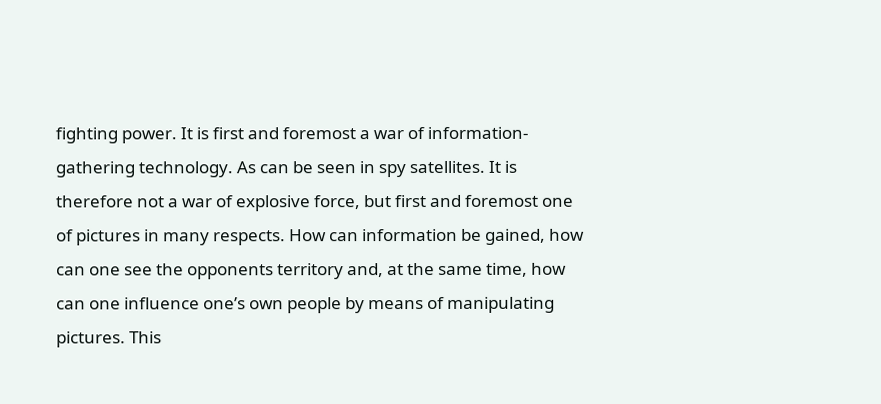fighting power. It is first and foremost a war of information- gathering technology. As can be seen in spy satellites. It is therefore not a war of explosive force, but first and foremost one of pictures in many respects. How can information be gained, how can one see the opponents territory and, at the same time, how can one influence one’s own people by means of manipulating pictures. This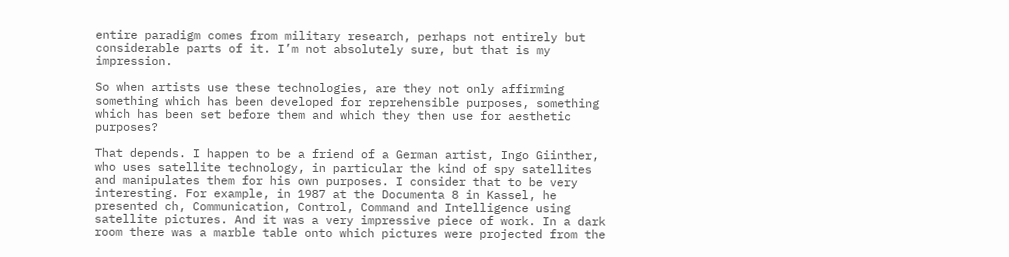entire paradigm comes from military research, perhaps not entirely but considerable parts of it. I’m not absolutely sure, but that is my impression.

So when artists use these technologies, are they not only affirming something which has been developed for reprehensible purposes, something which has been set before them and which they then use for aesthetic purposes?

That depends. I happen to be a friend of a German artist, Ingo Giinther, who uses satellite technology, in particular the kind of spy satellites and manipulates them for his own purposes. I consider that to be very interesting. For example, in 1987 at the Documenta 8 in Kassel, he presented ch, Communication, Control, Command and Intelligence using satellite pictures. And it was a very impressive piece of work. In a dark room there was a marble table onto which pictures were projected from the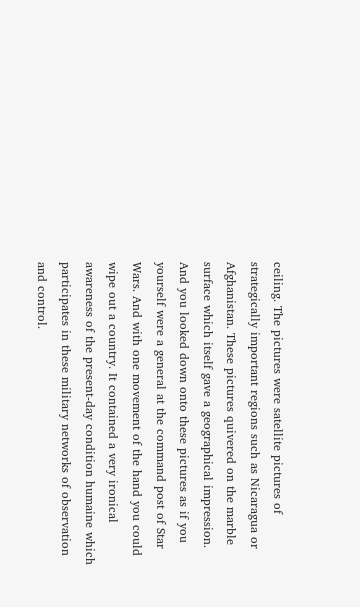ceiling. The pictures were satellite pictures of strategically important regions such as Nicaragua or Afghanistan. These pictures quivered on the marble surface which itself gave a geographical impression. And you looked down onto these pictures as if you yourself were a general at the command post of Star Wars. And with one movement of the hand you could wipe out a country. It contained a very ironical awareness of the present-day condition humaine which participates in these military networks of observation and control.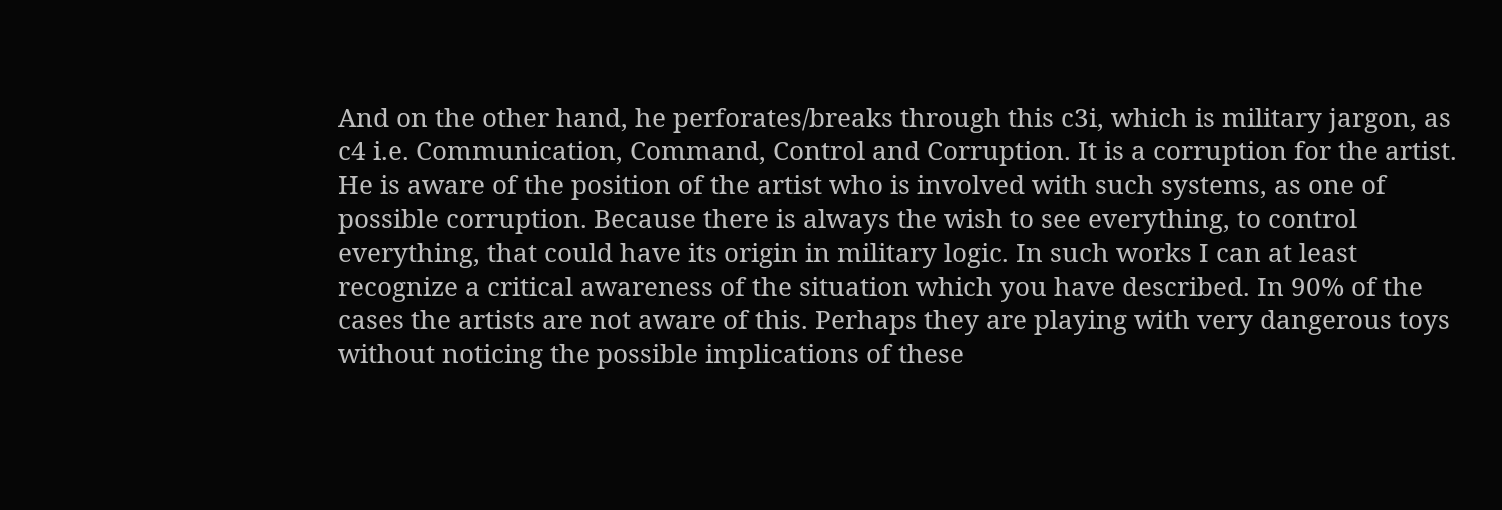And on the other hand, he perforates/breaks through this c3i, which is military jargon, as c4 i.e. Communication, Command, Control and Corruption. It is a corruption for the artist. He is aware of the position of the artist who is involved with such systems, as one of possible corruption. Because there is always the wish to see everything, to control everything, that could have its origin in military logic. In such works I can at least recognize a critical awareness of the situation which you have described. In 90% of the cases the artists are not aware of this. Perhaps they are playing with very dangerous toys without noticing the possible implications of these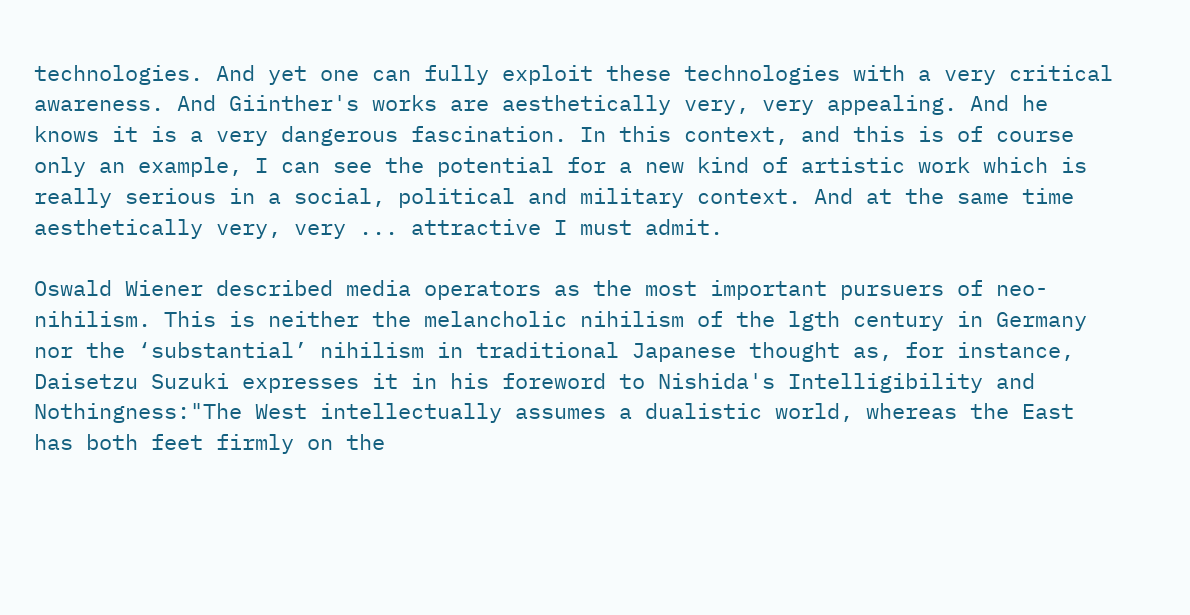technologies. And yet one can fully exploit these technologies with a very critical awareness. And Giinther's works are aesthetically very, very appealing. And he knows it is a very dangerous fascination. In this context, and this is of course only an example, I can see the potential for a new kind of artistic work which is really serious in a social, political and military context. And at the same time aesthetically very, very ... attractive I must admit.

Oswald Wiener described media operators as the most important pursuers of neo-nihilism. This is neither the melancholic nihilism of the lgth century in Germany nor the ‘substantial’ nihilism in traditional Japanese thought as, for instance, Daisetzu Suzuki expresses it in his foreword to Nishida's Intelligibility and Nothingness:"The West intellectually assumes a dualistic world, whereas the East has both feet firmly on the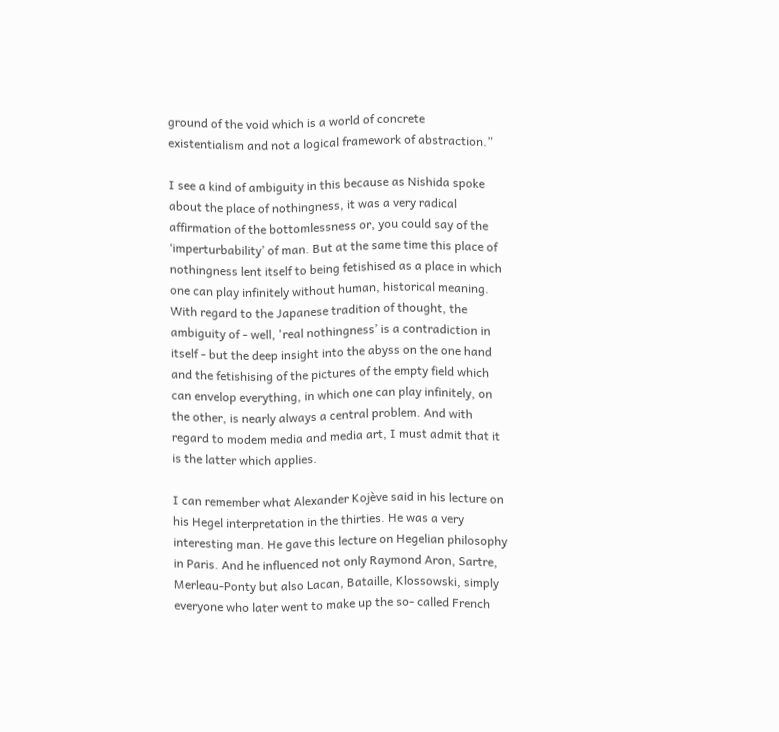ground of the void which is a world of concrete existentialism and not a logical framework of abstraction.”

I see a kind of ambiguity in this because as Nishida spoke about the place of nothingness, it was a very radical affirmation of the bottomlessness or, you could say of the ‘imperturbability’ of man. But at the same time this place of nothingness lent itself to being fetishised as a place in which one can play infinitely without human, historical meaning. With regard to the Japanese tradition of thought, the ambiguity of - well, 'real nothingness’ is a contradiction in itself - but the deep insight into the abyss on the one hand and the fetishising of the pictures of the empty field which can envelop everything, in which one can play infinitely, on the other, is nearly always a central problem. And with regard to modem media and media art, I must admit that it is the latter which applies.

I can remember what Alexander Kojève said in his lecture on his Hegel interpretation in the thirties. He was a very interesting man. He gave this lecture on Hegelian philosophy in Paris. And he influenced not only Raymond Aron, Sartre, Merleau-Ponty but also Lacan, Bataille, Klossowski, simply everyone who later went to make up the so- called French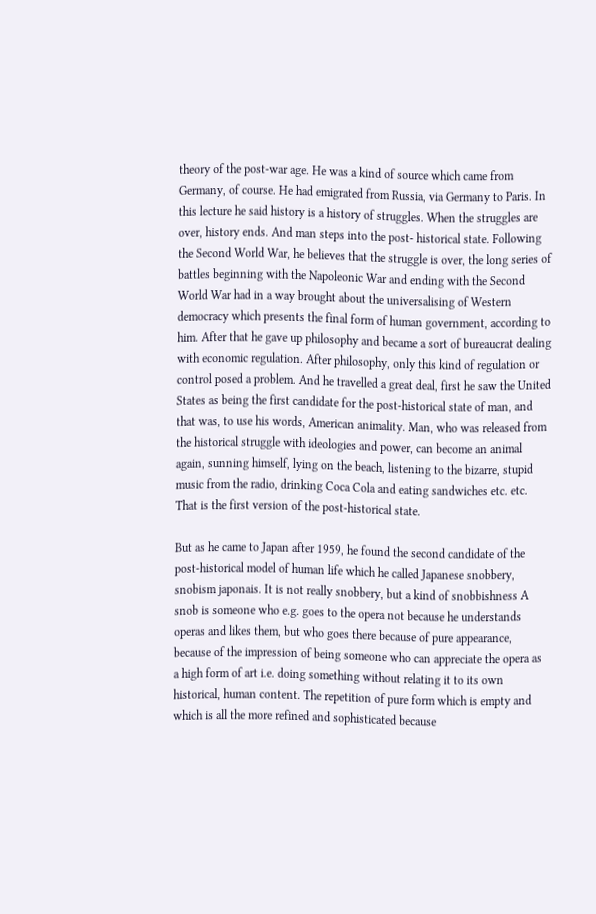theory of the post-war age. He was a kind of source which came from Germany, of course. He had emigrated from Russia, via Germany to Paris. In this lecture he said history is a history of struggles. When the struggles are over, history ends. And man steps into the post- historical state. Following the Second World War, he believes that the struggle is over, the long series of battles beginning with the Napoleonic War and ending with the Second World War had in a way brought about the universalising of Western democracy which presents the final form of human government, according to him. After that he gave up philosophy and became a sort of bureaucrat dealing with economic regulation. After philosophy, only this kind of regulation or control posed a problem. And he travelled a great deal, first he saw the United States as being the first candidate for the post-historical state of man, and that was, to use his words, American animality. Man, who was released from the historical struggle with ideologies and power, can become an animal again, sunning himself, lying on the beach, listening to the bizarre, stupid music from the radio, drinking Coca Cola and eating sandwiches etc. etc. That is the first version of the post-historical state.

But as he came to Japan after 1959, he found the second candidate of the post-historical model of human life which he called Japanese snobbery, snobism japonais. It is not really snobbery, but a kind of snobbishness A snob is someone who e.g. goes to the opera not because he understands operas and likes them, but who goes there because of pure appearance, because of the impression of being someone who can appreciate the opera as a high form of art i.e. doing something without relating it to its own historical, human content. The repetition of pure form which is empty and which is all the more refined and sophisticated because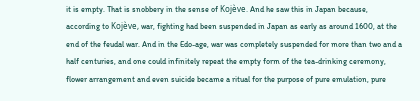it is empty. That is snobbery in the sense of Kojève. And he saw this in Japan because, according to Kojève, war, fighting had been suspended in Japan as early as around 1600, at the end of the feudal war. And in the Edo-age, war was completely suspended for more than two and a half centuries, and one could infinitely repeat the empty form of the tea-drinking ceremony, flower arrangement and even suicide became a ritual for the purpose of pure emulation, pure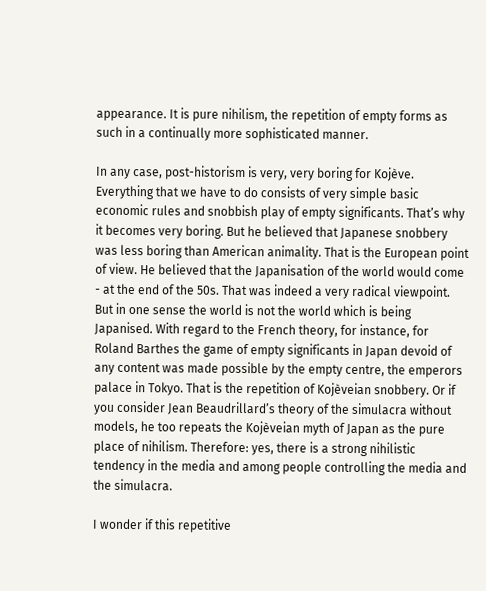appearance. It is pure nihilism, the repetition of empty forms as such in a continually more sophisticated manner.

In any case, post-historism is very, very boring for Kojève. Everything that we have to do consists of very simple basic economic rules and snobbish play of empty significants. That’s why it becomes very boring. But he believed that Japanese snobbery was less boring than American animality. That is the European point of view. He believed that the Japanisation of the world would come - at the end of the 50s. That was indeed a very radical viewpoint. But in one sense the world is not the world which is being Japanised. With regard to the French theory, for instance, for Roland Barthes the game of empty significants in Japan devoid of any content was made possible by the empty centre, the emperors palace in Tokyo. That is the repetition of Kojèveian snobbery. Or if you consider Jean Beaudrillard’s theory of the simulacra without models, he too repeats the Kojèveian myth of Japan as the pure place of nihilism. Therefore: yes, there is a strong nihilistic tendency in the media and among people controlling the media and the simulacra.

I wonder if this repetitive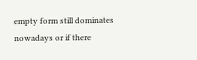empty form still dominates nowadays or if there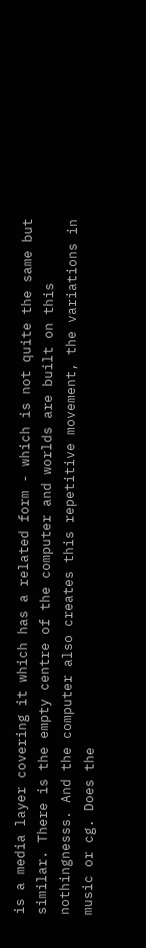is a media layer covering it which has a related form - which is not quite the same but similar. There is the empty centre of the computer and worlds are built on this nothingnesss. And the computer also creates this repetitive movement, the variations in music or cg. Does the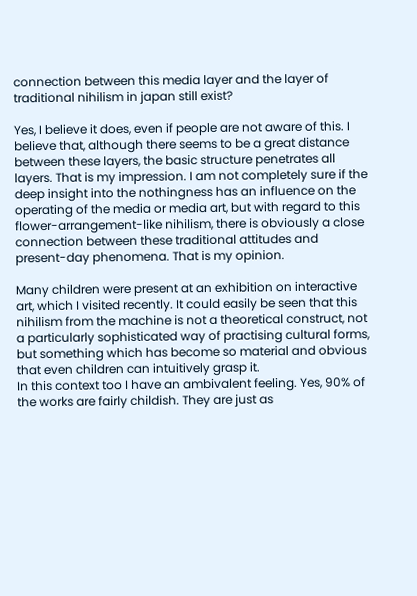connection between this media layer and the layer of traditional nihilism in japan still exist?

Yes, I believe it does, even if people are not aware of this. I believe that, although there seems to be a great distance between these layers, the basic structure penetrates all layers. That is my impression. I am not completely sure if the deep insight into the nothingness has an influence on the operating of the media or media art, but with regard to this flower-arrangement-like nihilism, there is obviously a close connection between these traditional attitudes and present-day phenomena. That is my opinion.

Many children were present at an exhibition on interactive art, which I visited recently. It could easily be seen that this nihilism from the machine is not a theoretical construct, not a particularly sophisticated way of practising cultural forms, but something which has become so material and obvious that even children can intuitively grasp it.
In this context too I have an ambivalent feeling. Yes, 90% of the works are fairly childish. They are just as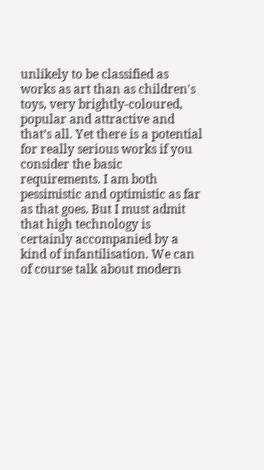unlikely to be classified as works as art than as children's toys, very brightly-coloured, popular and attractive and that’s all. Yet there is a potential for really serious works if you consider the basic requirements. I am both pessimistic and optimistic as far as that goes. But I must admit that high technology is certainly accompanied by a kind of infantilisation. We can of course talk about modern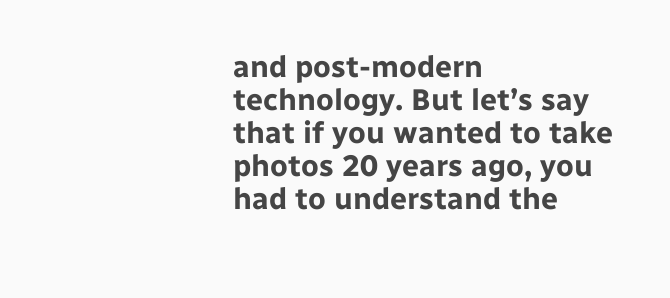and post-modern technology. But let’s say that if you wanted to take photos 20 years ago, you had to understand the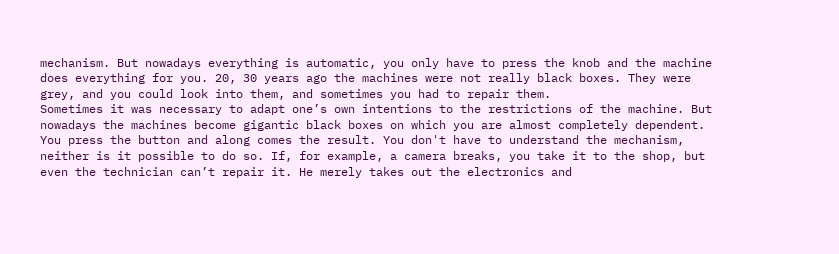mechanism. But nowadays everything is automatic, you only have to press the knob and the machine does everything for you. 20, 30 years ago the machines were not really black boxes. They were grey, and you could look into them, and sometimes you had to repair them.
Sometimes it was necessary to adapt one’s own intentions to the restrictions of the machine. But nowadays the machines become gigantic black boxes on which you are almost completely dependent. You press the button and along comes the result. You don't have to understand the mechanism, neither is it possible to do so. If, for example, a camera breaks, you take it to the shop, but even the technician can’t repair it. He merely takes out the electronics and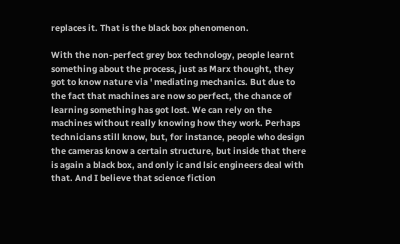replaces it. That is the black box phenomenon.

With the non-perfect grey box technology, people learnt something about the process, just as Marx thought, they got to know nature via ' mediating mechanics. But due to the fact that machines are now so perfect, the chance of learning something has got lost. We can rely on the machines without really knowing how they work. Perhaps technicians still know, but, for instance, people who design the cameras know a certain structure, but inside that there is again a black box, and only ic and lsic engineers deal with that. And I believe that science fiction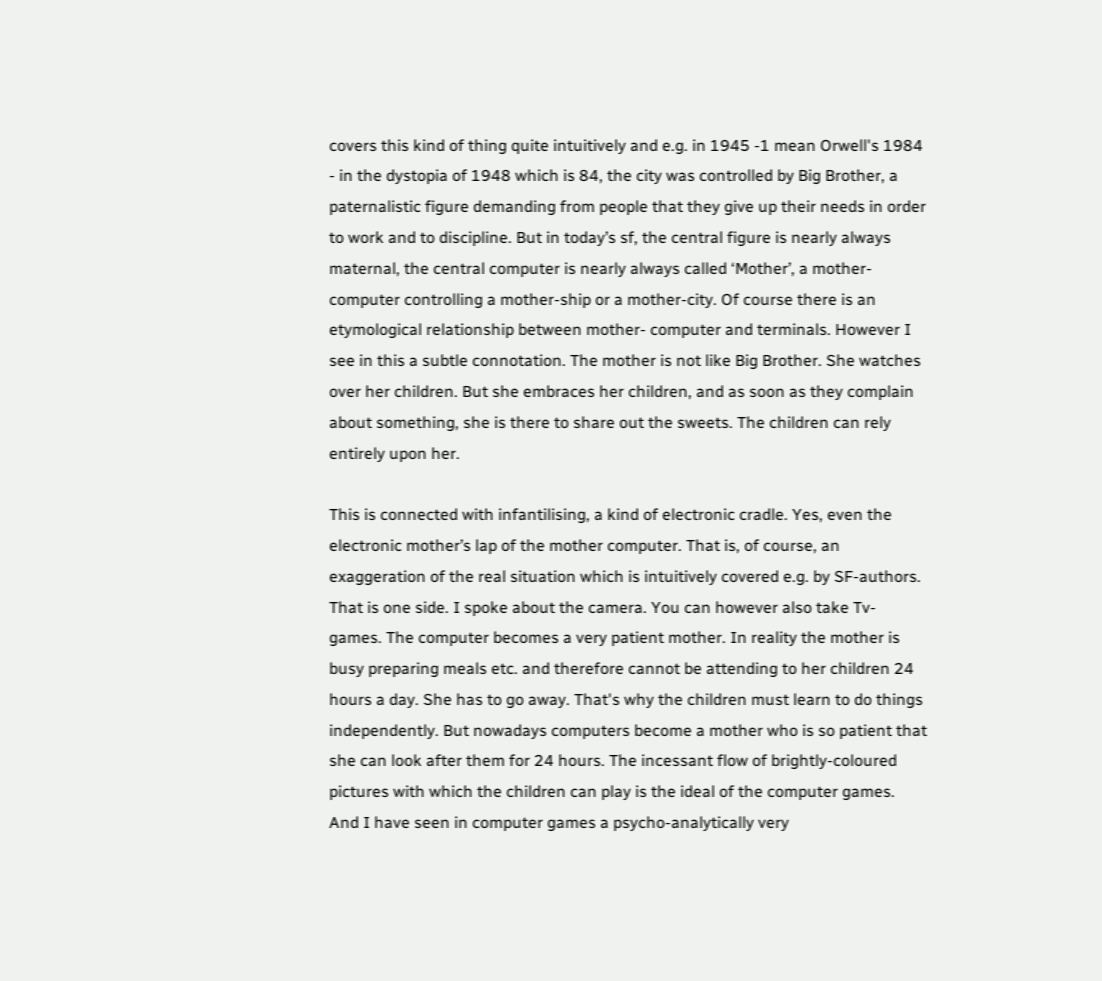covers this kind of thing quite intuitively and e.g. in 1945 -1 mean Orwell's 1984 - in the dystopia of 1948 which is 84, the city was controlled by Big Brother, a paternalistic figure demanding from people that they give up their needs in order to work and to discipline. But in today’s sf, the central figure is nearly always maternal, the central computer is nearly always called ‘Mother’, a mother-computer controlling a mother-ship or a mother-city. Of course there is an etymological relationship between mother- computer and terminals. However I see in this a subtle connotation. The mother is not like Big Brother. She watches over her children. But she embraces her children, and as soon as they complain about something, she is there to share out the sweets. The children can rely entirely upon her.

This is connected with infantilising, a kind of electronic cradle. Yes, even the electronic mother’s lap of the mother computer. That is, of course, an exaggeration of the real situation which is intuitively covered e.g. by SF-authors. That is one side. I spoke about the camera. You can however also take Tv-games. The computer becomes a very patient mother. In reality the mother is busy preparing meals etc. and therefore cannot be attending to her children 24 hours a day. She has to go away. That's why the children must learn to do things independently. But nowadays computers become a mother who is so patient that she can look after them for 24 hours. The incessant flow of brightly-coloured pictures with which the children can play is the ideal of the computer games. And I have seen in computer games a psycho-analytically very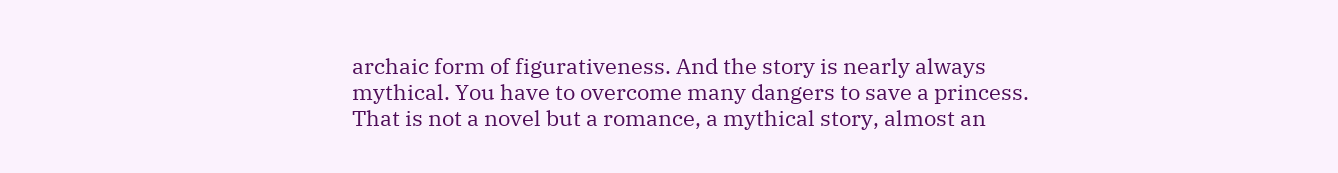archaic form of figurativeness. And the story is nearly always mythical. You have to overcome many dangers to save a princess. That is not a novel but a romance, a mythical story, almost an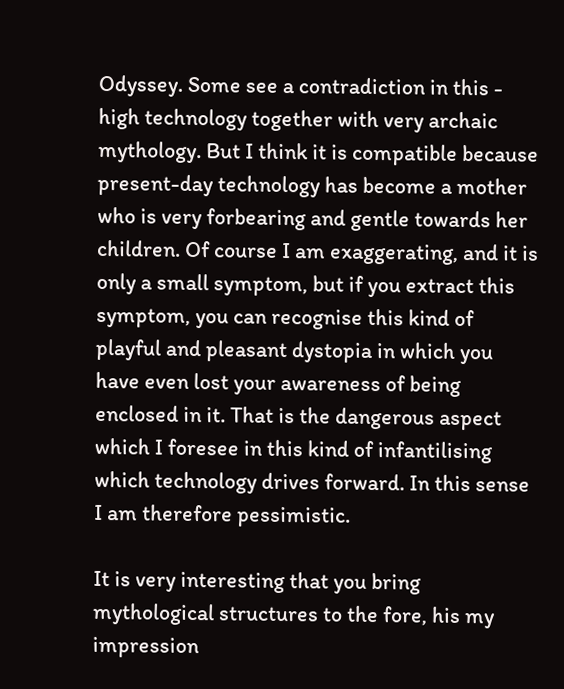Odyssey. Some see a contradiction in this - high technology together with very archaic mythology. But I think it is compatible because present-day technology has become a mother who is very forbearing and gentle towards her children. Of course I am exaggerating, and it is only a small symptom, but if you extract this symptom, you can recognise this kind of playful and pleasant dystopia in which you have even lost your awareness of being enclosed in it. That is the dangerous aspect which I foresee in this kind of infantilising which technology drives forward. In this sense I am therefore pessimistic.

It is very interesting that you bring mythological structures to the fore, his my impression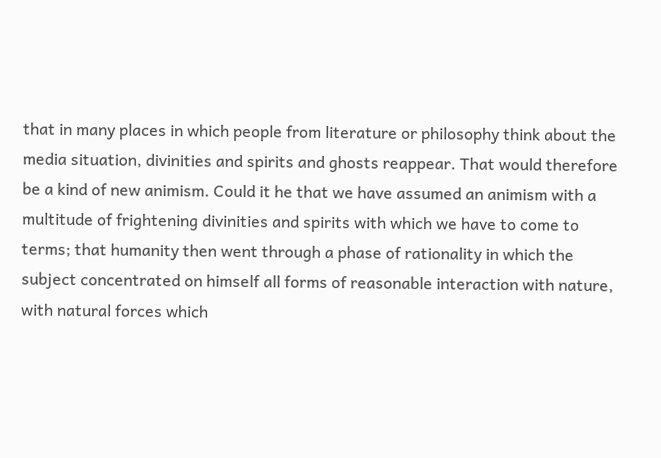that in many places in which people from literature or philosophy think about the media situation, divinities and spirits and ghosts reappear. That would therefore be a kind of new animism. Could it he that we have assumed an animism with a multitude of frightening divinities and spirits with which we have to come to terms; that humanity then went through a phase of rationality in which the subject concentrated on himself all forms of reasonable interaction with nature, with natural forces which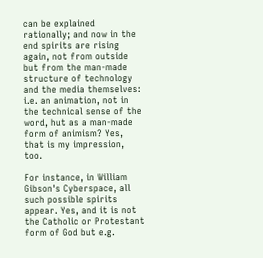can be explained rationally; and now in the end spirits are rising again, not from outside but from the man-made structure of technology and the media themselves: i.e. an animation, not in the technical sense of the word, hut as a man-made form of animism? Yes, that is my impression, too.

For instance, in William Gibson's Cyberspace, all such possible spirits appear. Yes, and it is not the Catholic or Protestant form of God but e.g.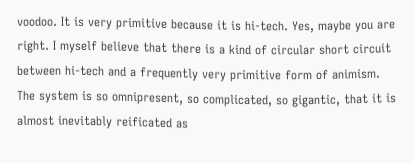voodoo. It is very primitive because it is hi-tech. Yes, maybe you are right. I myself believe that there is a kind of circular short circuit between hi-tech and a frequently very primitive form of animism. The system is so omnipresent, so complicated, so gigantic, that it is almost inevitably reificated as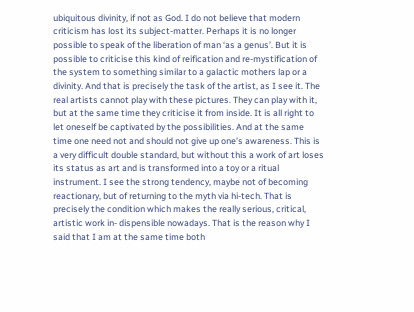ubiquitous divinity, if not as God. I do not believe that modern criticism has lost its subject-matter. Perhaps it is no longer possible to speak of the liberation of man ‘as a genus’. But it is possible to criticise this kind of reification and re-mystification of the system to something similar to a galactic mothers lap or a divinity. And that is precisely the task of the artist, as I see it. The real artists cannot play with these pictures. They can play with it, but at the same time they criticise it from inside. It is all right to let oneself be captivated by the possibilities. And at the same time one need not and should not give up one’s awareness. This is a very difficult double standard, but without this a work of art loses its status as art and is transformed into a toy or a ritual instrument. I see the strong tendency, maybe not of becoming reactionary, but of returning to the myth via hi-tech. That is precisely the condition which makes the really serious, critical, artistic work in- dispensible nowadays. That is the reason why I said that I am at the same time both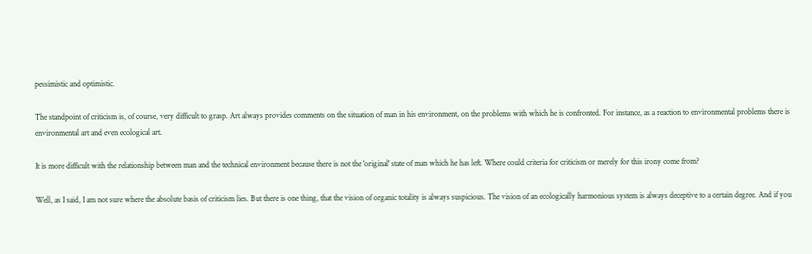pessimistic and optimistic.

The standpoint of criticism is, of course, very difficult to grasp. Art always provides comments on the situation of man in his environment, on the problems with which he is confronted. For instance, as a reaction to environmental problems there is environmental art and even ecological art.

It is more difficult with the relationship between man and the technical environment because there is not the 'original' state of man which he has left. Where could criteria for criticism or merely for this irony come from?

Well, as I said, I am not sure where the absolute basis of criticism lies. But there is one thing, that the vision of organic totality is always suspicious. The vision of an ecologically harmonious system is always deceptive to a certain degree. And if you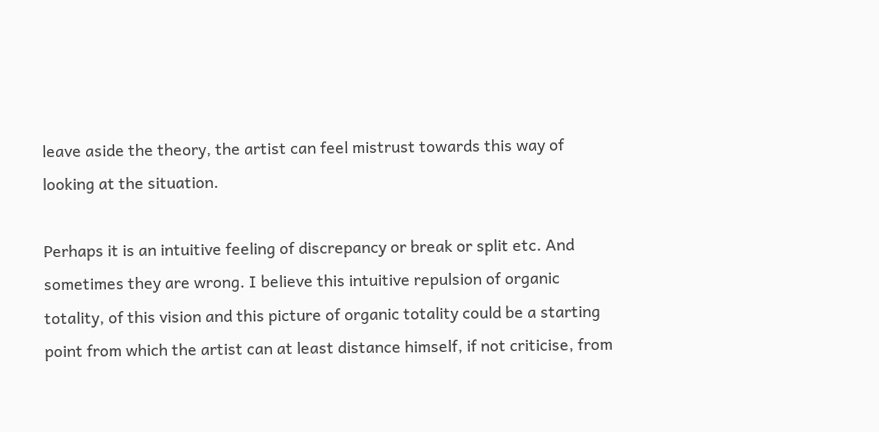leave aside the theory, the artist can feel mistrust towards this way of looking at the situation.

Perhaps it is an intuitive feeling of discrepancy or break or split etc. And sometimes they are wrong. I believe this intuitive repulsion of organic totality, of this vision and this picture of organic totality could be a starting point from which the artist can at least distance himself, if not criticise, from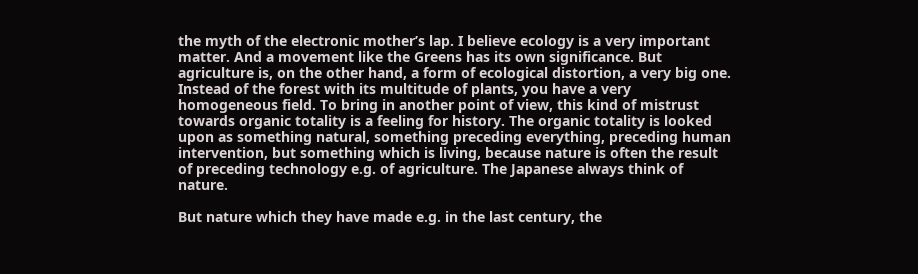the myth of the electronic mother’s lap. I believe ecology is a very important matter. And a movement like the Greens has its own significance. But agriculture is, on the other hand, a form of ecological distortion, a very big one. Instead of the forest with its multitude of plants, you have a very homogeneous field. To bring in another point of view, this kind of mistrust towards organic totality is a feeling for history. The organic totality is looked upon as something natural, something preceding everything, preceding human intervention, but something which is living, because nature is often the result of preceding technology e.g. of agriculture. The Japanese always think of nature.

But nature which they have made e.g. in the last century, the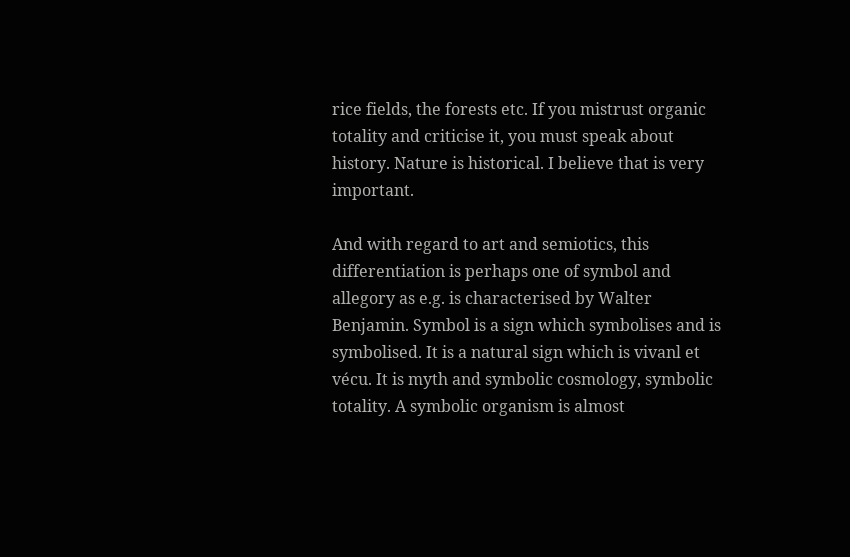rice fields, the forests etc. If you mistrust organic totality and criticise it, you must speak about history. Nature is historical. I believe that is very important.

And with regard to art and semiotics, this differentiation is perhaps one of symbol and allegory as e.g. is characterised by Walter Benjamin. Symbol is a sign which symbolises and is symbolised. It is a natural sign which is vivanl et vécu. It is myth and symbolic cosmology, symbolic totality. A symbolic organism is almost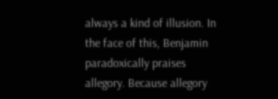always a kind of illusion. In the face of this, Benjamin paradoxically praises allegory. Because allegory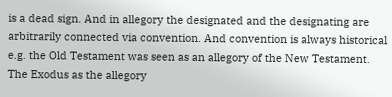is a dead sign. And in allegory the designated and the designating are arbitrarily connected via convention. And convention is always historical e.g. the Old Testament was seen as an allegory of the New Testament. The Exodus as the allegory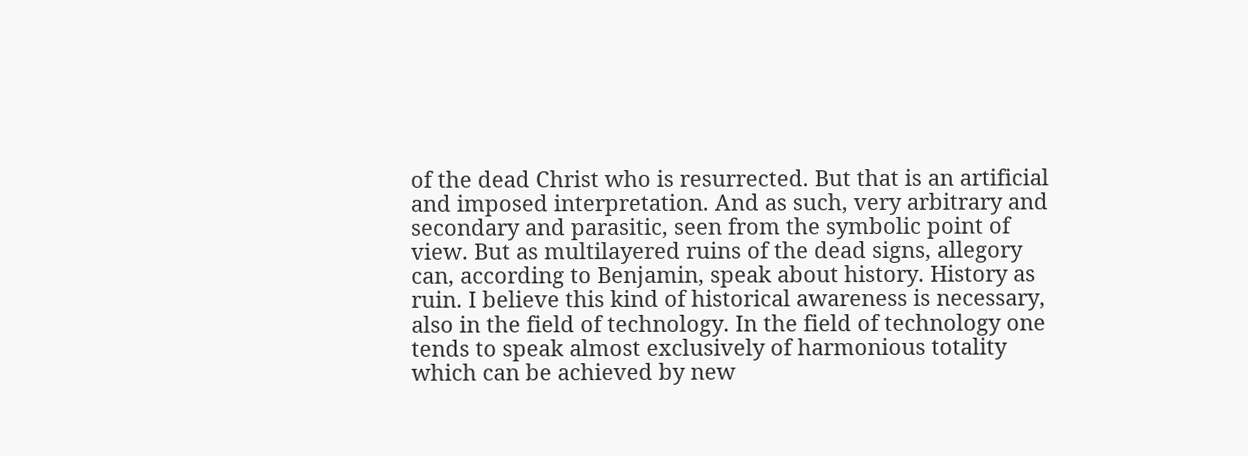of the dead Christ who is resurrected. But that is an artificial and imposed interpretation. And as such, very arbitrary and secondary and parasitic, seen from the symbolic point of view. But as multilayered ruins of the dead signs, allegory can, according to Benjamin, speak about history. History as ruin. I believe this kind of historical awareness is necessary, also in the field of technology. In the field of technology one tends to speak almost exclusively of harmonious totality which can be achieved by new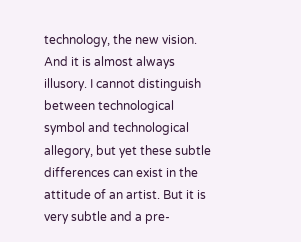technology, the new vision. And it is almost always illusory. I cannot distinguish between technological symbol and technological allegory, but yet these subtle differences can exist in the attitude of an artist. But it is very subtle and a pre-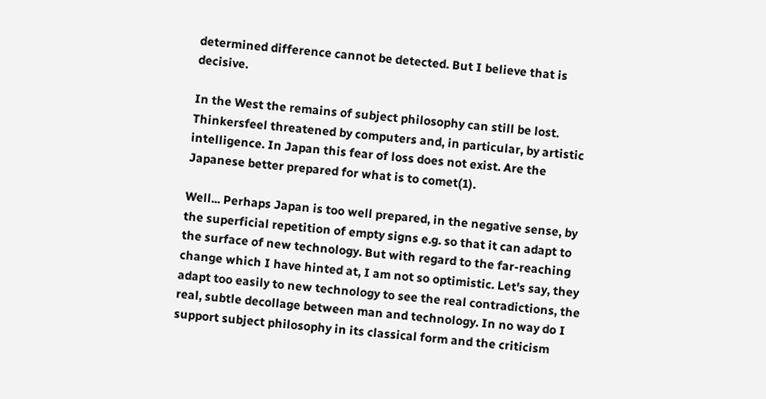determined difference cannot be detected. But I believe that is decisive.

In the West the remains of subject philosophy can still be lost. Thinkersfeel threatened by computers and, in particular, by artistic intelligence. In Japan this fear of loss does not exist. Are the Japanese better prepared for what is to comet(1).

Well... Perhaps Japan is too well prepared, in the negative sense, by the superficial repetition of empty signs e.g. so that it can adapt to the surface of new technology. But with regard to the far-reaching change which I have hinted at, I am not so optimistic. Let's say, they adapt too easily to new technology to see the real contradictions, the real, subtle decollage between man and technology. In no way do I support subject philosophy in its classical form and the criticism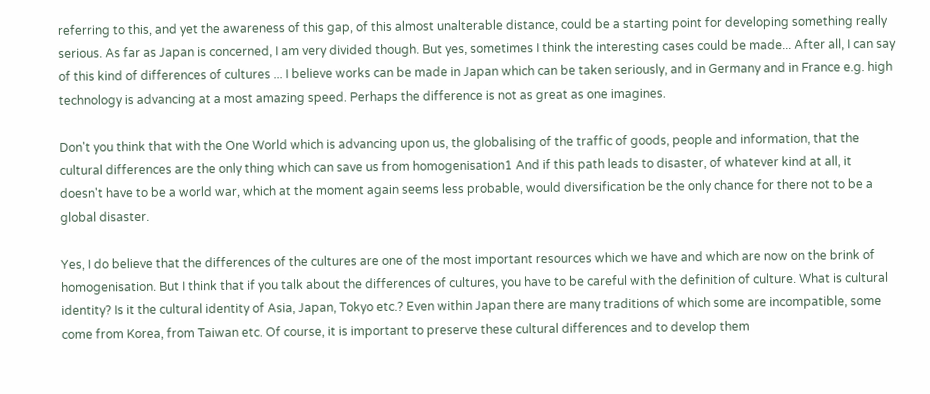referring to this, and yet the awareness of this gap, of this almost unalterable distance, could be a starting point for developing something really serious. As far as Japan is concerned, I am very divided though. But yes, sometimes I think the interesting cases could be made... After all, I can say of this kind of differences of cultures ... I believe works can be made in Japan which can be taken seriously, and in Germany and in France e.g. high technology is advancing at a most amazing speed. Perhaps the difference is not as great as one imagines.

Don't you think that with the One World which is advancing upon us, the globalising of the traffic of goods, people and information, that the cultural differences are the only thing which can save us from homogenisation1 And if this path leads to disaster, of whatever kind at all, it doesn't have to be a world war, which at the moment again seems less probable, would diversification be the only chance for there not to be a global disaster.

Yes, I do believe that the differences of the cultures are one of the most important resources which we have and which are now on the brink of homogenisation. But I think that if you talk about the differences of cultures, you have to be careful with the definition of culture. What is cultural identity? Is it the cultural identity of Asia, Japan, Tokyo etc.? Even within Japan there are many traditions of which some are incompatible, some come from Korea, from Taiwan etc. Of course, it is important to preserve these cultural differences and to develop them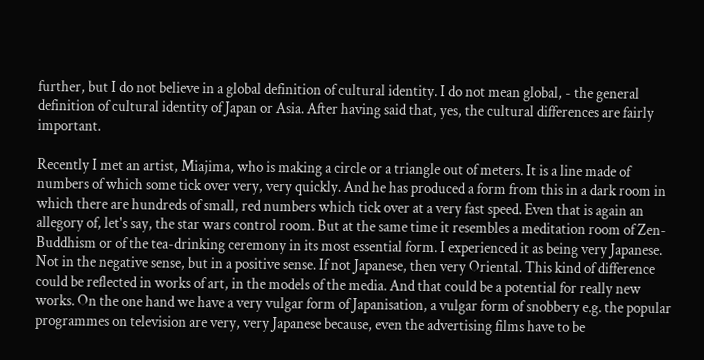further, but I do not believe in a global definition of cultural identity. I do not mean global, - the general definition of cultural identity of Japan or Asia. After having said that, yes, the cultural differences are fairly important.

Recently I met an artist, Miajima, who is making a circle or a triangle out of meters. It is a line made of numbers of which some tick over very, very quickly. And he has produced a form from this in a dark room in which there are hundreds of small, red numbers which tick over at a very fast speed. Even that is again an allegory of, let's say, the star wars control room. But at the same time it resembles a meditation room of Zen-Buddhism or of the tea-drinking ceremony in its most essential form. I experienced it as being very Japanese. Not in the negative sense, but in a positive sense. If not Japanese, then very Oriental. This kind of difference could be reflected in works of art, in the models of the media. And that could be a potential for really new works. On the one hand we have a very vulgar form of Japanisation, a vulgar form of snobbery e.g. the popular programmes on television are very, very Japanese because, even the advertising films have to be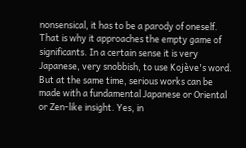nonsensical, it has to be a parody of oneself. That is why it approaches the empty game of significants. In a certain sense it is very Japanese, very snobbish, to use Kojève's word. But at the same time, serious works can be made with a fundamental Japanese or Oriental or Zen-like insight. Yes, in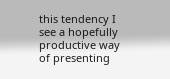this tendency I see a hopefully productive way of presenting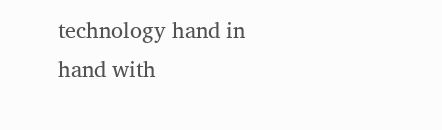technology hand in hand with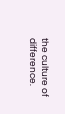the culture of difference.